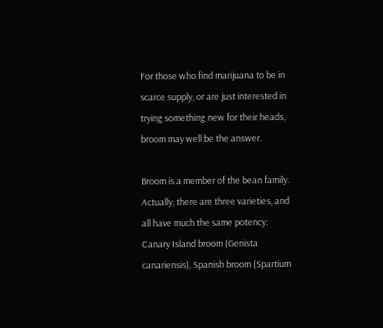For those who find marijuana to be in scarce supply, or are just interested in trying something new for their heads, broom may well be the answer.

Broom is a member of the bean family. Actually; there are three varieties, and all have much the same potency: Canary Island broom (Genista canariensis), Spanish broom (Spartium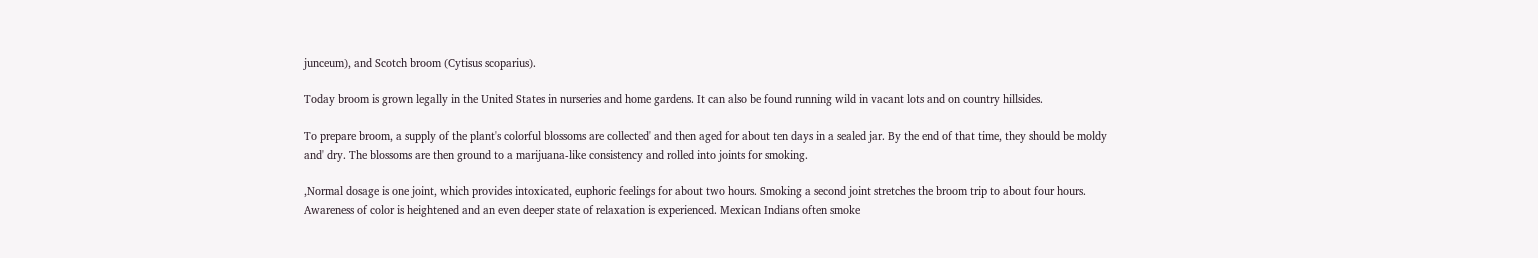junceum), and Scotch broom (Cytisus scoparius).

Today broom is grown legally in the United States in nurseries and home gardens. It can also be found running wild in vacant lots and on country hillsides.

To prepare broom, a supply of the plant's colorful blossoms are collected' and then aged for about ten days in a sealed jar. By the end of that time, they should be moldy and' dry. The blossoms are then ground to a marijuana-like consistency and rolled into joints for smoking.

,Normal dosage is one joint, which provides intoxicated, euphoric feelings for about two hours. Smoking a second joint stretches the broom trip to about four hours. Awareness of color is heightened and an even deeper state of relaxation is experienced. Mexican Indians often smoke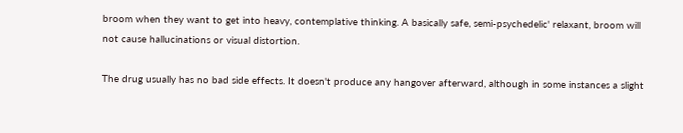broom when they want to get into heavy, contemplative thinking. A basically safe, semi-psychedelic' relaxant, broom will not cause hallucinations or visual distortion.

The drug usually has no bad side effects. It doesn't produce any hangover afterward, although in some instances a slight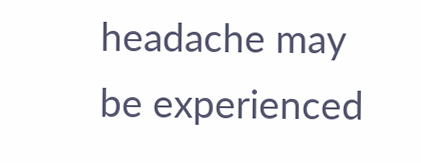headache may be experienced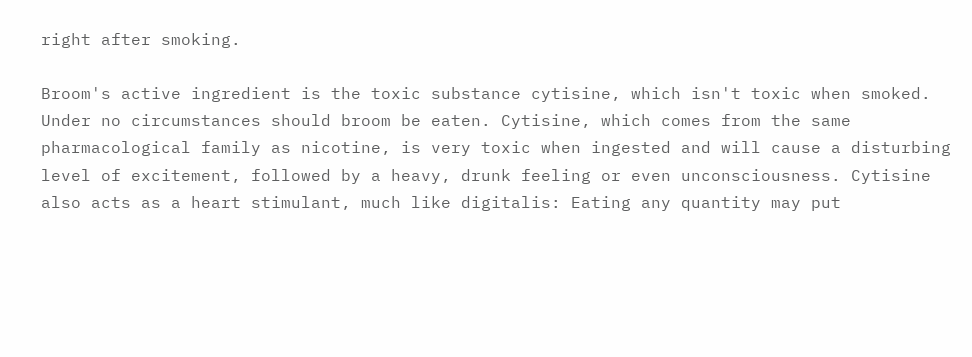right after smoking.

Broom's active ingredient is the toxic substance cytisine, which isn't toxic when smoked. Under no circumstances should broom be eaten. Cytisine, which comes from the same pharmacological family as nicotine, is very toxic when ingested and will cause a disturbing level of excitement, followed by a heavy, drunk feeling or even unconsciousness. Cytisine also acts as a heart stimulant, much like digitalis: Eating any quantity may put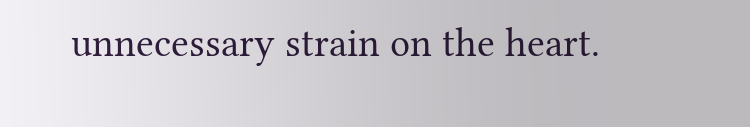unnecessary strain on the heart.